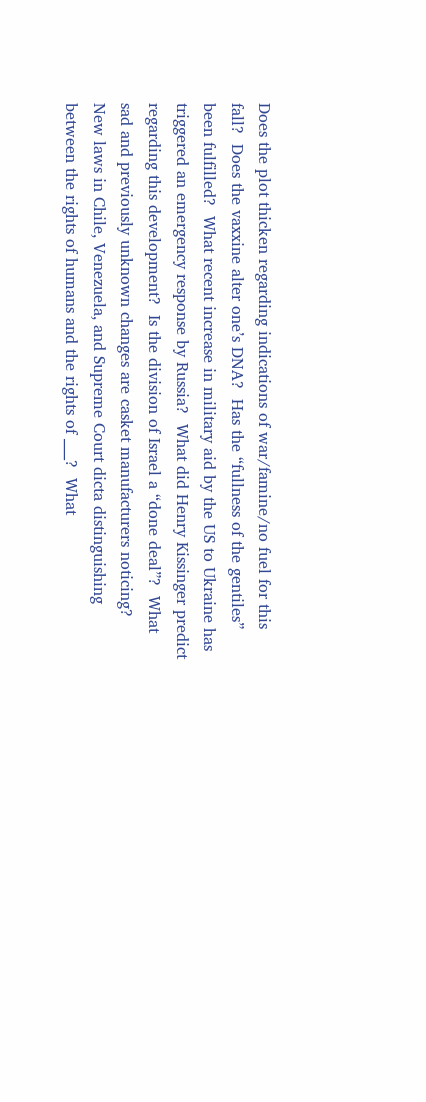Does the plot thicken regarding indications of war/famine/no fuel for this fall?  Does the vaxxine alter one’s DNA?  Has the “fullness of the gentiles” been fulfilled?  What recent increase in military aid by the US to Ukraine has triggered an emergency response by Russia?  What did Henry Kissinger predict regarding this development?  Is the division of Israel a “done deal”?  What sad and previously unknown changes are casket manufacturers noticing?  New laws in Chile, Venezuela, and Supreme Court dicta distinguishing between the rights of humans and the rights of ___?  What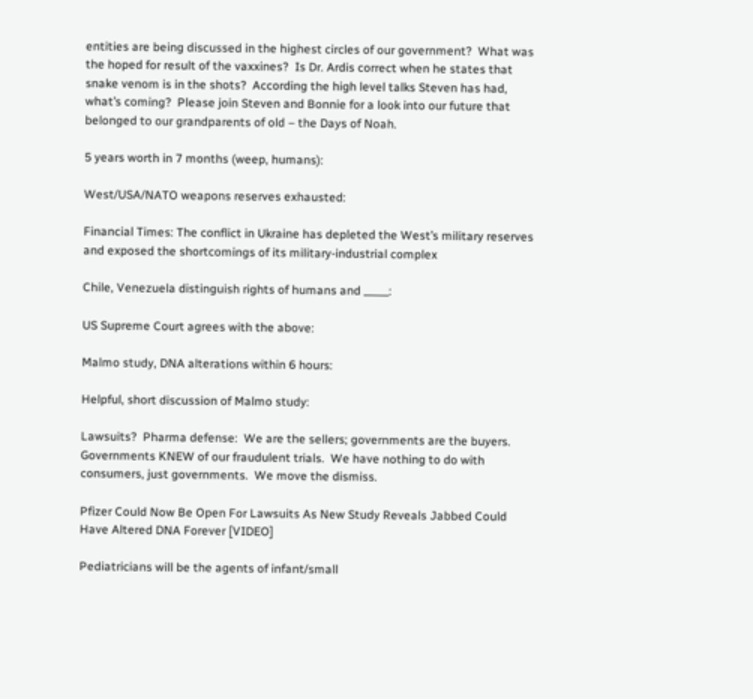entities are being discussed in the highest circles of our government?  What was the hoped for result of the vaxxines?  Is Dr. Ardis correct when he states that snake venom is in the shots?  According the high level talks Steven has had, what’s coming?  Please join Steven and Bonnie for a look into our future that belonged to our grandparents of old – the Days of Noah.

5 years worth in 7 months (weep, humans):

West/USA/NATO weapons reserves exhausted:

Financial Times: The conflict in Ukraine has depleted the West’s military reserves and exposed the shortcomings of its military-industrial complex

Chile, Venezuela distinguish rights of humans and _____:

US Supreme Court agrees with the above:

Malmo study, DNA alterations within 6 hours:

Helpful, short discussion of Malmo study:

Lawsuits?  Pharma defense:  We are the sellers; governments are the buyers.  Governments KNEW of our fraudulent trials.  We have nothing to do with consumers, just governments.  We move the dismiss.

Pfizer Could Now Be Open For Lawsuits As New Study Reveals Jabbed Could Have Altered DNA Forever [VIDEO]

Pediatricians will be the agents of infant/small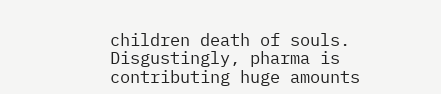children death of souls.  Disgustingly, pharma is contributing huge amounts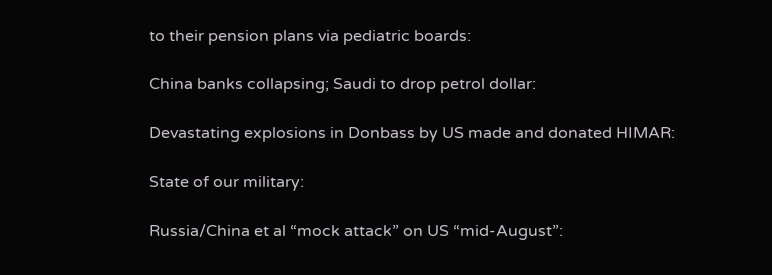to their pension plans via pediatric boards:

China banks collapsing; Saudi to drop petrol dollar:

Devastating explosions in Donbass by US made and donated HIMAR:

State of our military:

Russia/China et al “mock attack” on US “mid-August”: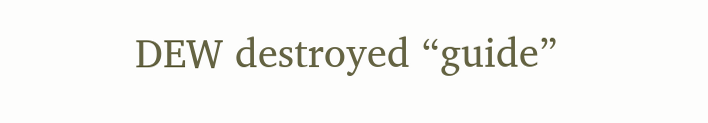DEW destroyed “guide”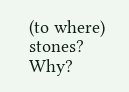(to where) stones?  Why?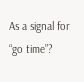As a signal for “go time”?